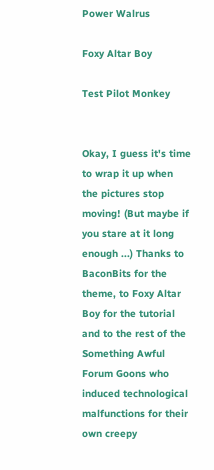Power Walrus

Foxy Altar Boy

Test Pilot Monkey


Okay, I guess it's time to wrap it up when the pictures stop moving! (But maybe if you stare at it long enough ...) Thanks to BaconBits for the theme, to Foxy Altar Boy for the tutorial and to the rest of the Something Awful Forum Goons who induced technological malfunctions for their own creepy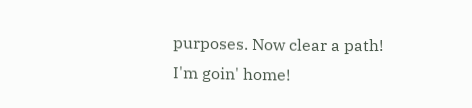purposes. Now clear a path! I'm goin' home!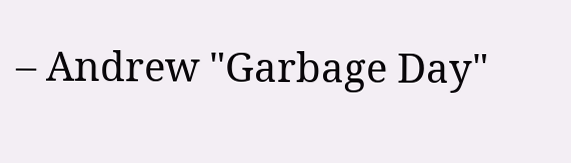– Andrew "Garbage Day"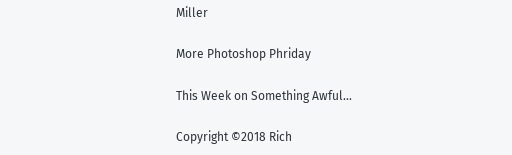Miller

More Photoshop Phriday

This Week on Something Awful...

Copyright ©2018 Rich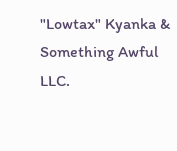"Lowtax" Kyanka & Something Awful LLC.